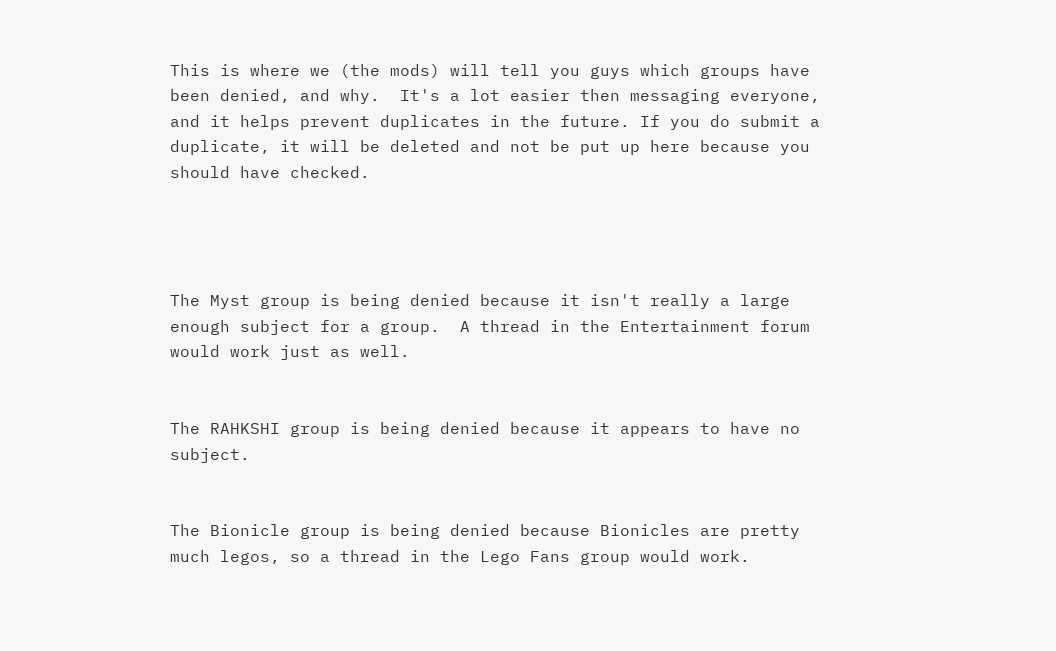This is where we (the mods) will tell you guys which groups have been denied, and why.  It's a lot easier then messaging everyone, and it helps prevent duplicates in the future. If you do submit a duplicate, it will be deleted and not be put up here because you should have checked.




The Myst group is being denied because it isn't really a large enough subject for a group.  A thread in the Entertainment forum would work just as well.


The RAHKSHI group is being denied because it appears to have no subject.


The Bionicle group is being denied because Bionicles are pretty much legos, so a thread in the Lego Fans group would work.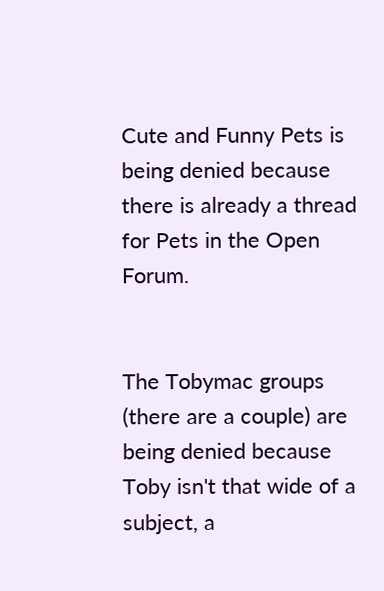Cute and Funny Pets is being denied because there is already a thread for Pets in the Open Forum.


The Tobymac groups (there are a couple) are being denied because Toby isn't that wide of a subject, a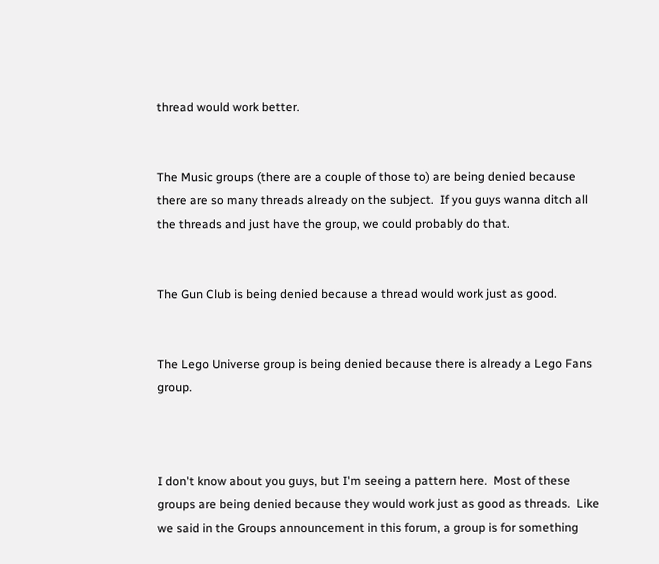thread would work better.


The Music groups (there are a couple of those to) are being denied because there are so many threads already on the subject.  If you guys wanna ditch all the threads and just have the group, we could probably do that.


The Gun Club is being denied because a thread would work just as good.


The Lego Universe group is being denied because there is already a Lego Fans group.



I don't know about you guys, but I'm seeing a pattern here.  Most of these groups are being denied because they would work just as good as threads.  Like we said in the Groups announcement in this forum, a group is for something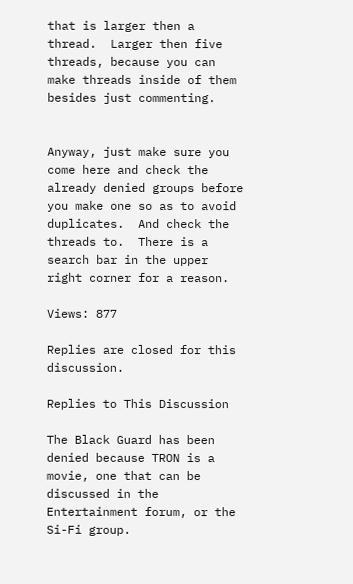that is larger then a thread.  Larger then five threads, because you can make threads inside of them besides just commenting.


Anyway, just make sure you come here and check the already denied groups before you make one so as to avoid duplicates.  And check the threads to.  There is a search bar in the upper right corner for a reason.

Views: 877

Replies are closed for this discussion.

Replies to This Discussion

The Black Guard has been denied because TRON is a movie, one that can be discussed in the Entertainment forum, or the Si-Fi group.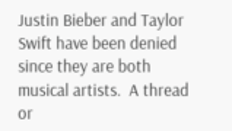Justin Bieber and Taylor Swift have been denied since they are both musical artists.  A thread or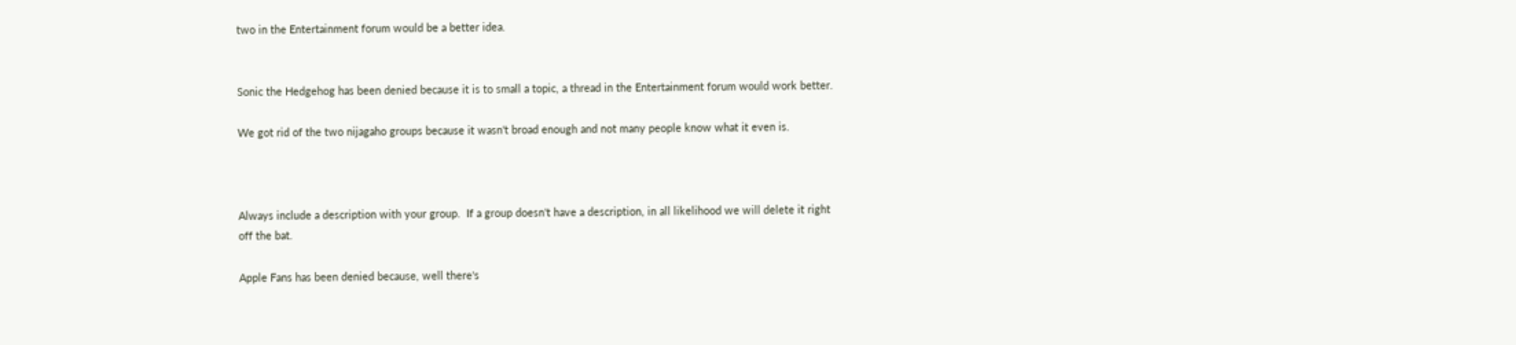two in the Entertainment forum would be a better idea.


Sonic the Hedgehog has been denied because it is to small a topic, a thread in the Entertainment forum would work better.

We got rid of the two nijagaho groups because it wasn't broad enough and not many people know what it even is.



Always include a description with your group.  If a group doesn't have a description, in all likelihood we will delete it right off the bat.

Apple Fans has been denied because, well there's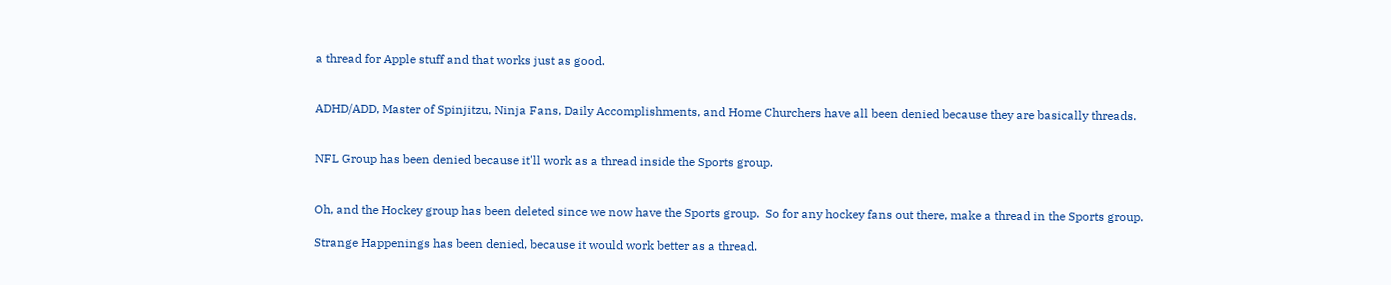a thread for Apple stuff and that works just as good.


ADHD/ADD, Master of Spinjitzu, Ninja Fans, Daily Accomplishments, and Home Churchers have all been denied because they are basically threads.


NFL Group has been denied because it'll work as a thread inside the Sports group.


Oh, and the Hockey group has been deleted since we now have the Sports group.  So for any hockey fans out there, make a thread in the Sports group.

Strange Happenings has been denied, because it would work better as a thread.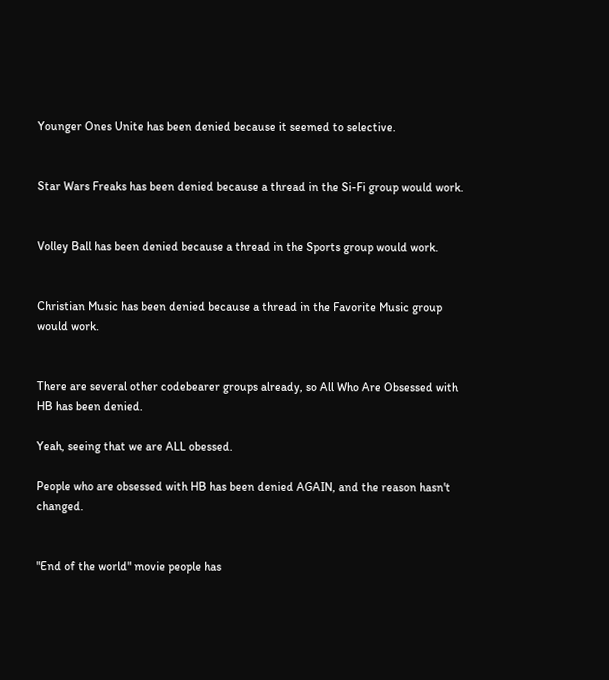Younger Ones Unite has been denied because it seemed to selective.


Star Wars Freaks has been denied because a thread in the Si-Fi group would work.


Volley Ball has been denied because a thread in the Sports group would work.


Christian Music has been denied because a thread in the Favorite Music group would work.


There are several other codebearer groups already, so All Who Are Obsessed with HB has been denied.

Yeah, seeing that we are ALL obessed.

People who are obsessed with HB has been denied AGAIN, and the reason hasn't changed.


"End of the world" movie people has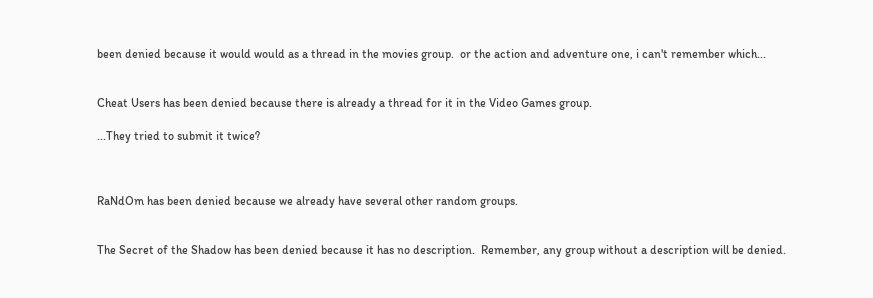been denied because it would would as a thread in the movies group.  or the action and adventure one, i can't remember which...


Cheat Users has been denied because there is already a thread for it in the Video Games group.

...They tried to submit it twice?



RaNdOm has been denied because we already have several other random groups.


The Secret of the Shadow has been denied because it has no description.  Remember, any group without a description will be denied.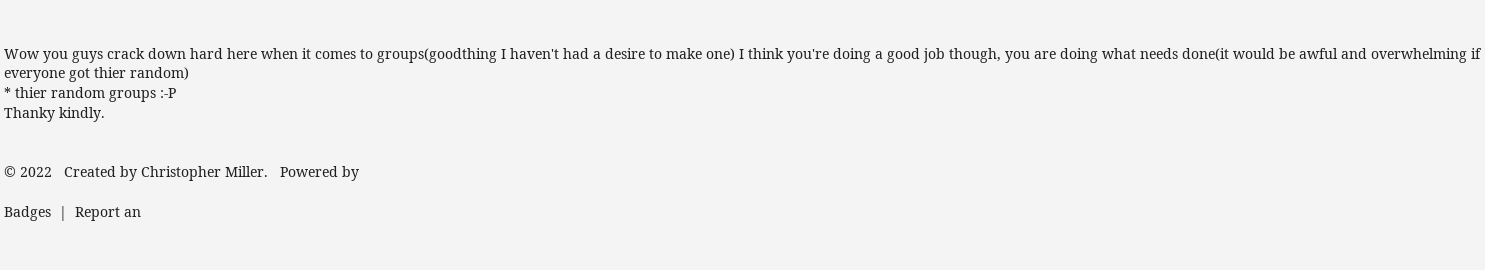Wow you guys crack down hard here when it comes to groups(goodthing I haven't had a desire to make one) I think you're doing a good job though, you are doing what needs done(it would be awful and overwhelming if everyone got thier random)
* thier random groups :-P
Thanky kindly.


© 2022   Created by Christopher Miller.   Powered by

Badges  |  Report an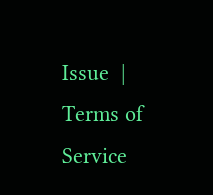Issue  |  Terms of Service